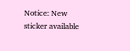Notice: New sticker available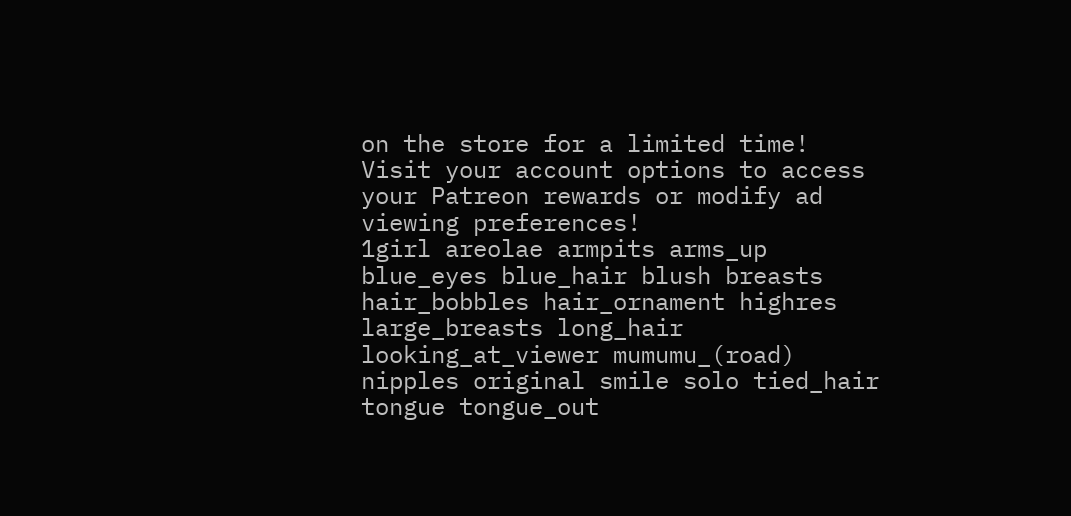on the store for a limited time! Visit your account options to access your Patreon rewards or modify ad viewing preferences!
1girl areolae armpits arms_up blue_eyes blue_hair blush breasts hair_bobbles hair_ornament highres large_breasts long_hair looking_at_viewer mumumu_(road) nipples original smile solo tied_hair tongue tongue_out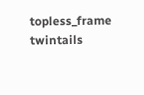topless_frame twintails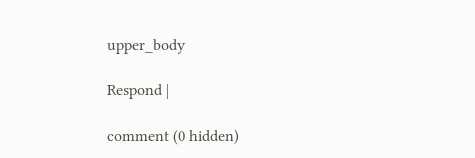upper_body

Respond |

comment (0 hidden)